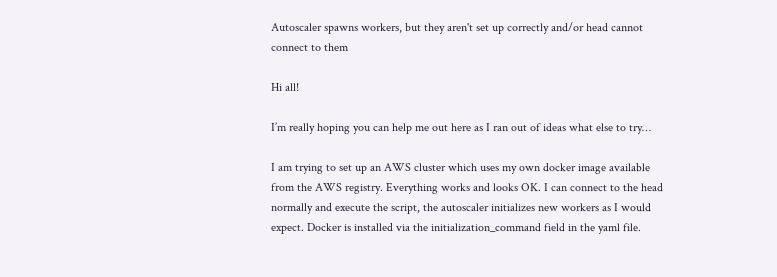Autoscaler spawns workers, but they aren't set up correctly and/or head cannot connect to them

Hi all!

I’m really hoping you can help me out here as I ran out of ideas what else to try…

I am trying to set up an AWS cluster which uses my own docker image available from the AWS registry. Everything works and looks OK. I can connect to the head normally and execute the script, the autoscaler initializes new workers as I would expect. Docker is installed via the initialization_command field in the yaml file.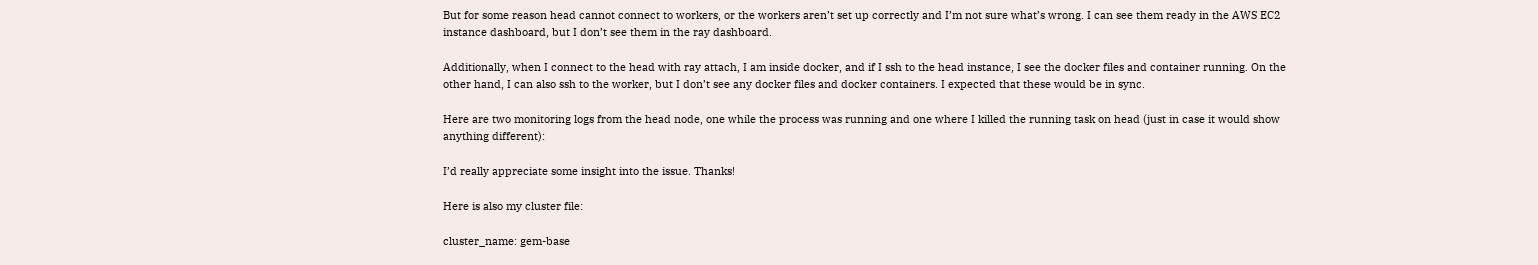But for some reason head cannot connect to workers, or the workers aren’t set up correctly and I’m not sure what’s wrong. I can see them ready in the AWS EC2 instance dashboard, but I don’t see them in the ray dashboard.

Additionally, when I connect to the head with ray attach, I am inside docker, and if I ssh to the head instance, I see the docker files and container running. On the other hand, I can also ssh to the worker, but I don’t see any docker files and docker containers. I expected that these would be in sync.

Here are two monitoring logs from the head node, one while the process was running and one where I killed the running task on head (just in case it would show anything different):

I’d really appreciate some insight into the issue. Thanks!

Here is also my cluster file:

cluster_name: gem-base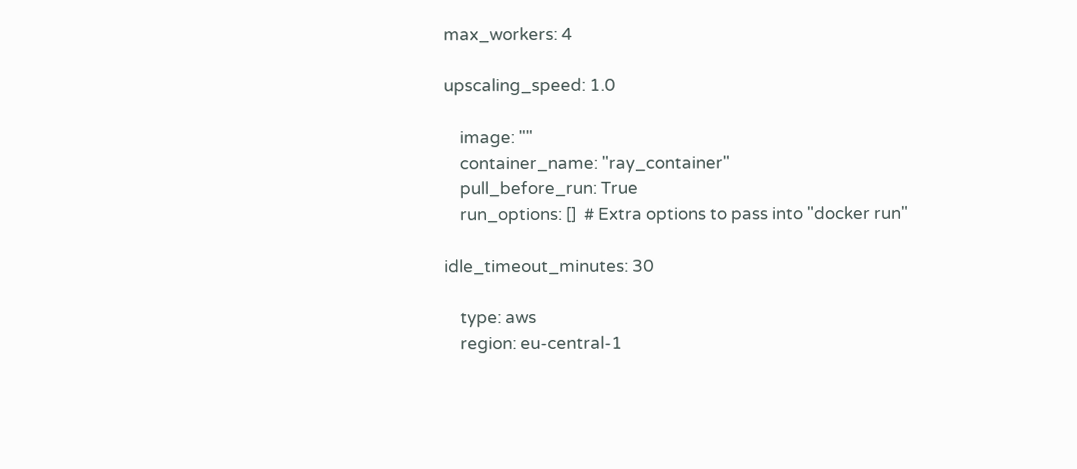max_workers: 4

upscaling_speed: 1.0

    image: ""
    container_name: "ray_container"
    pull_before_run: True
    run_options: []  # Extra options to pass into "docker run"

idle_timeout_minutes: 30

    type: aws
    region: eu-central-1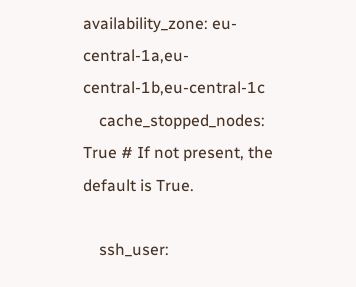availability_zone: eu-central-1a,eu-central-1b,eu-central-1c
    cache_stopped_nodes: True # If not present, the default is True.

    ssh_user: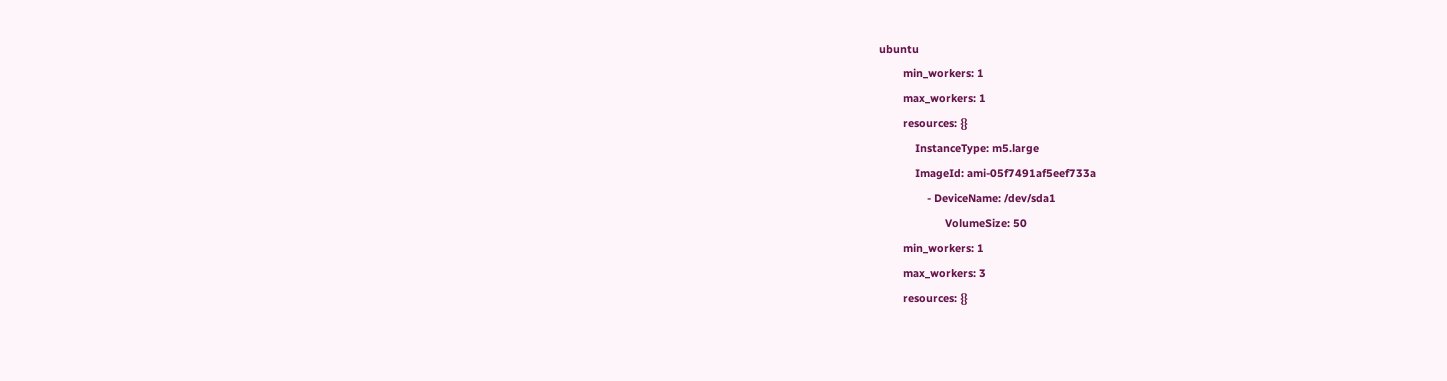ubuntu
        min_workers: 1
        max_workers: 1
        resources: {}
            InstanceType: m5.large
            ImageId: ami-05f7491af5eef733a
                - DeviceName: /dev/sda1
                      VolumeSize: 50
        min_workers: 1
        max_workers: 3
        resources: {}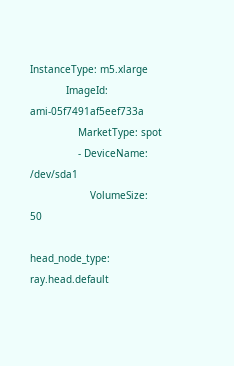InstanceType: m5.xlarge
            ImageId: ami-05f7491af5eef733a
                MarketType: spot
                - DeviceName: /dev/sda1
                    VolumeSize: 50

head_node_type: ray.head.default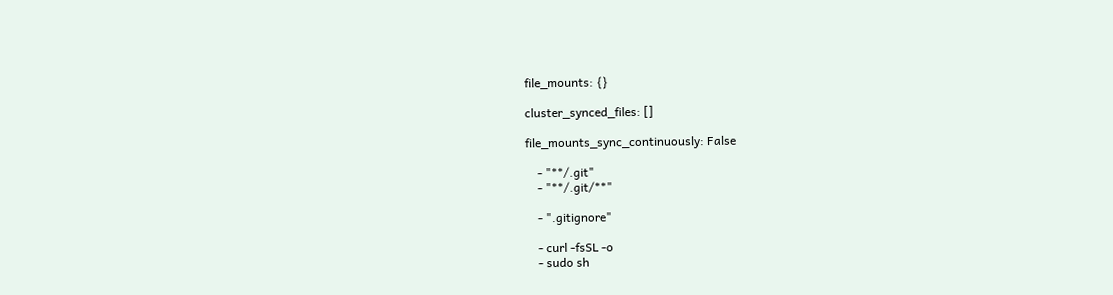file_mounts: {}

cluster_synced_files: []

file_mounts_sync_continuously: False

    - "**/.git"
    - "**/.git/**"

    - ".gitignore"

    - curl -fsSL -o
    - sudo sh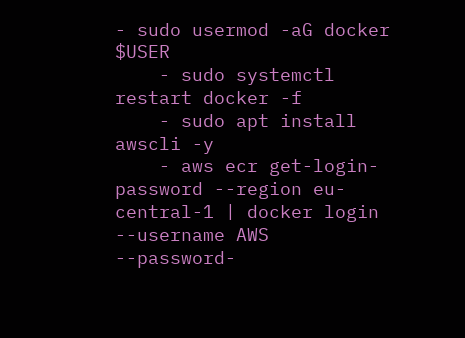- sudo usermod -aG docker $USER
    - sudo systemctl restart docker -f
    - sudo apt install awscli -y
    - aws ecr get-login-password --region eu-central-1 | docker login --username AWS --password-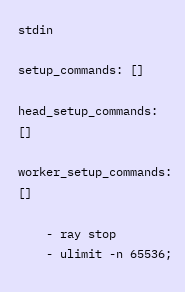stdin

setup_commands: []

head_setup_commands: []

worker_setup_commands: []

    - ray stop
    - ulimit -n 65536;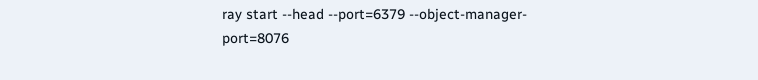ray start --head --port=6379 --object-manager-port=8076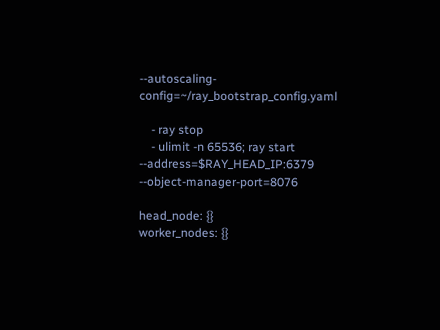--autoscaling-config=~/ray_bootstrap_config.yaml

    - ray stop
    - ulimit -n 65536; ray start --address=$RAY_HEAD_IP:6379 --object-manager-port=8076

head_node: {}
worker_nodes: {}